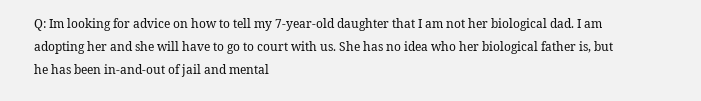Q: Im looking for advice on how to tell my 7-year-old daughter that I am not her biological dad. I am adopting her and she will have to go to court with us. She has no idea who her biological father is, but he has been in-and-out of jail and mental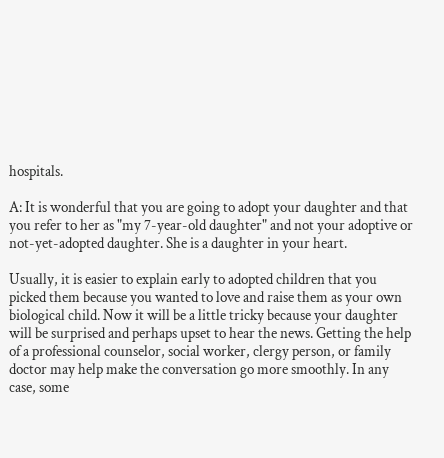hospitals.

A: It is wonderful that you are going to adopt your daughter and that you refer to her as "my 7-year-old daughter" and not your adoptive or not-yet-adopted daughter. She is a daughter in your heart.

Usually, it is easier to explain early to adopted children that you picked them because you wanted to love and raise them as your own biological child. Now it will be a little tricky because your daughter will be surprised and perhaps upset to hear the news. Getting the help of a professional counselor, social worker, clergy person, or family doctor may help make the conversation go more smoothly. In any case, some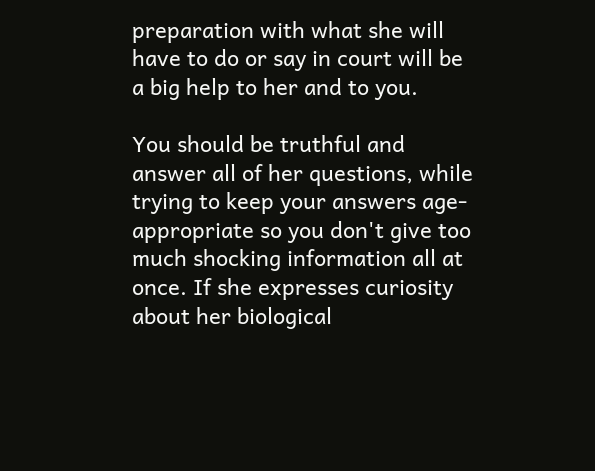preparation with what she will have to do or say in court will be a big help to her and to you.

You should be truthful and answer all of her questions, while trying to keep your answers age-appropriate so you don't give too much shocking information all at once. If she expresses curiosity about her biological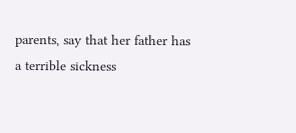parents, say that her father has a terrible sickness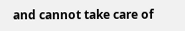and cannot take care of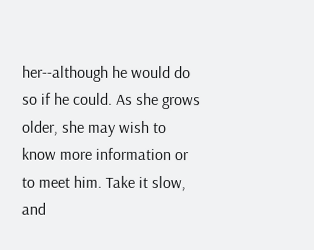her--although he would do so if he could. As she grows older, she may wish to know more information or to meet him. Take it slow, and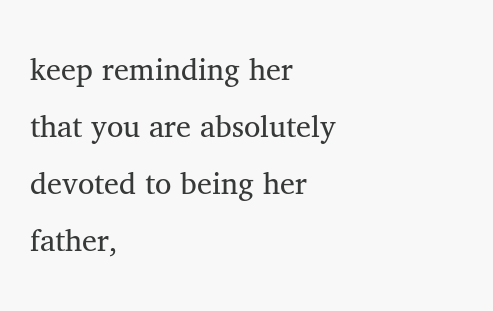keep reminding her that you are absolutely devoted to being her father,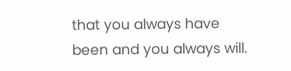that you always have been and you always will.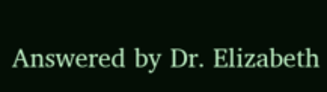Answered by Dr. Elizabeth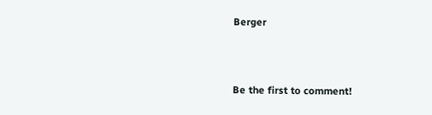Berger



Be the first to comment!